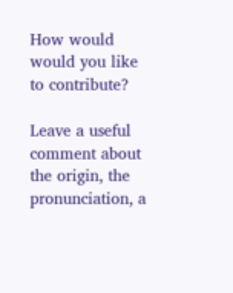How would would you like to contribute?

Leave a useful comment about the origin, the pronunciation, a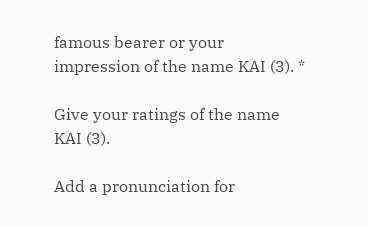famous bearer or your impression of the name KAI (3). *

Give your ratings of the name KAI (3).

Add a pronunciation for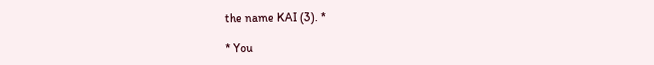the name KAI (3). *

* You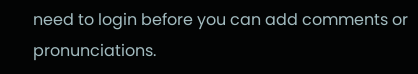need to login before you can add comments or pronunciations.